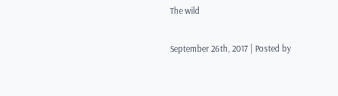The wild

September 26th, 2017 | Posted by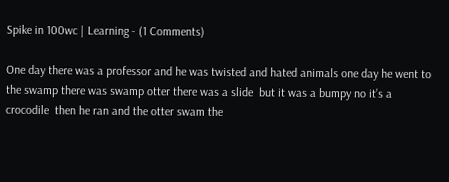Spike in 100wc | Learning - (1 Comments)

One day there was a professor and he was twisted and hated animals one day he went to the swamp there was swamp otter there was a slide  but it was a bumpy no it’s a crocodile  then he ran and the otter swam the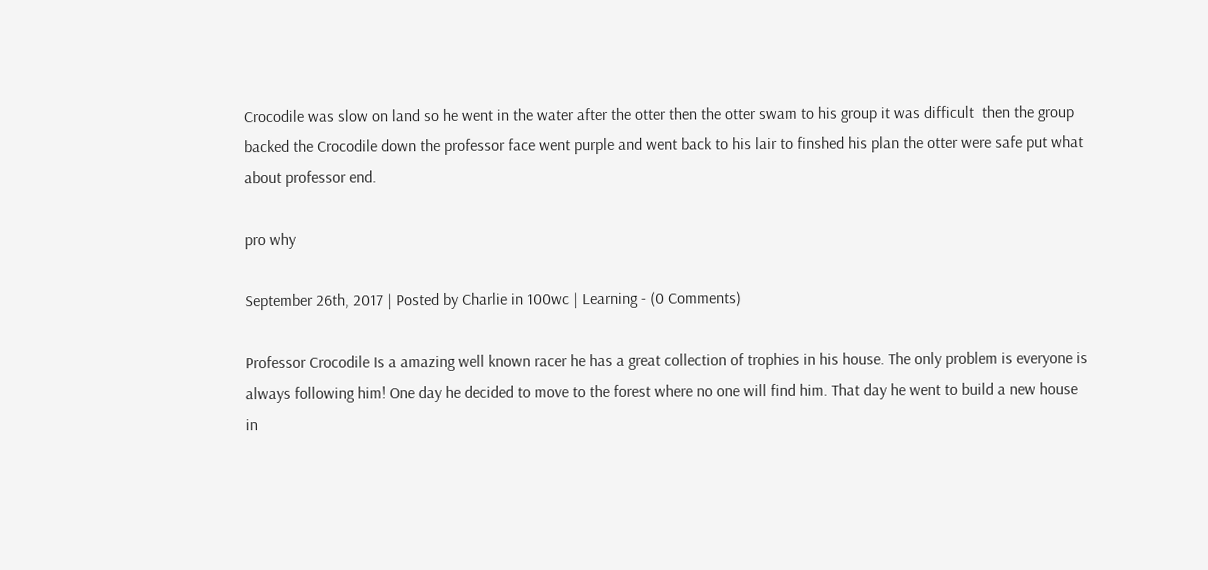Crocodile was slow on land so he went in the water after the otter then the otter swam to his group it was difficult  then the group backed the Crocodile down the professor face went purple and went back to his lair to finshed his plan the otter were safe put what about professor end.

pro why

September 26th, 2017 | Posted by Charlie in 100wc | Learning - (0 Comments)

Professor Crocodile Is a amazing well known racer he has a great collection of trophies in his house. The only problem is everyone is always following him! One day he decided to move to the forest where no one will find him. That day he went to build a new house in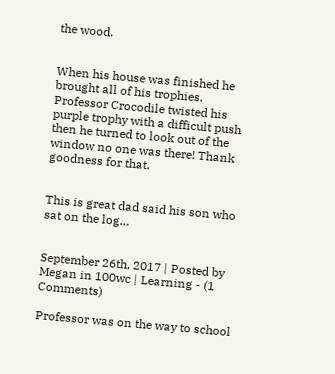the wood.


When his house was finished he brought all of his trophies. Professor Crocodile twisted his purple trophy with a difficult push then he turned to look out of the window no one was there! Thank goodness for that.


This is great dad said his son who sat on the log…


September 26th, 2017 | Posted by Megan in 100wc | Learning - (1 Comments)

Professor was on the way to school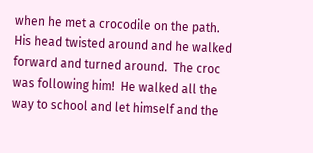when he met a crocodile on the path.  His head twisted around and he walked forward and turned around.  The croc was following him!  He walked all the way to school and let himself and the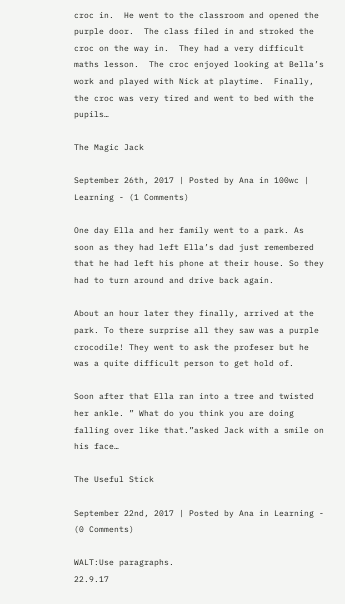croc in.  He went to the classroom and opened the purple door.  The class filed in and stroked the croc on the way in.  They had a very difficult maths lesson.  The croc enjoyed looking at Bella’s work and played with Nick at playtime.  Finally, the croc was very tired and went to bed with the pupils…

The Magic Jack

September 26th, 2017 | Posted by Ana in 100wc | Learning - (1 Comments)

One day Ella and her family went to a park. As soon as they had left Ella’s dad just remembered that he had left his phone at their house. So they had to turn around and drive back again.

About an hour later they finally, arrived at the park. To there surprise all they saw was a purple crocodile! They went to ask the profeser but he was a quite difficult person to get hold of.

Soon after that Ella ran into a tree and twisted her ankle. ” What do you think you are doing falling over like that.”asked Jack with a smile on his face…

The Useful Stick

September 22nd, 2017 | Posted by Ana in Learning - (0 Comments)

WALT:Use paragraphs.                                                               22.9.17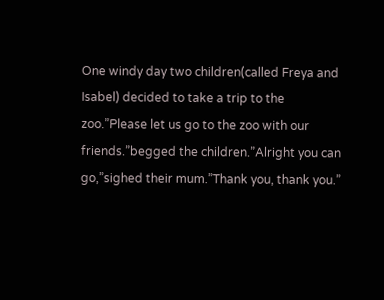One windy day two children(called Freya and Isabel) decided to take a trip to the zoo.”Please let us go to the zoo with our friends.”begged the children.”Alright you can go,”sighed their mum.”Thank you, thank you.”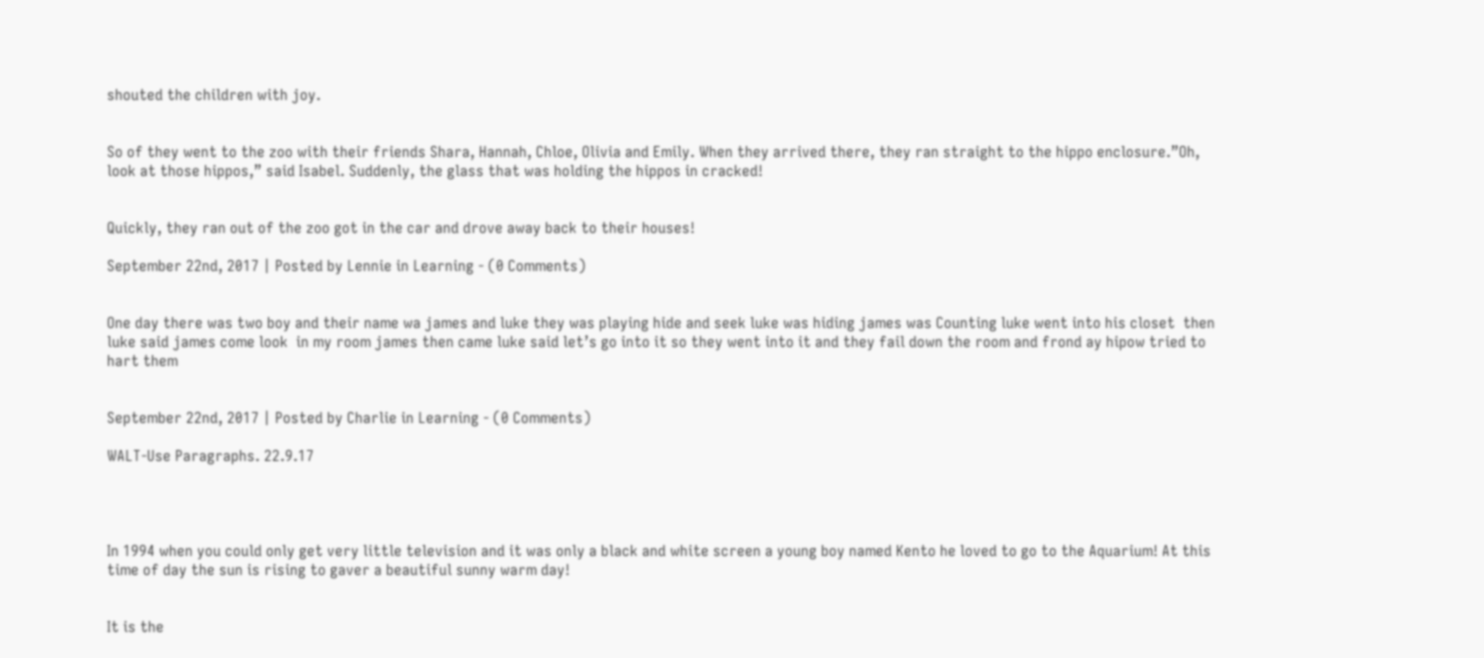shouted the children with joy.


So of they went to the zoo with their friends Shara, Hannah, Chloe, Olivia and Emily. When they arrived there, they ran straight to the hippo enclosure.”Oh, look at those hippos,” said Isabel. Suddenly, the glass that was holding the hippos in cracked!


Quickly, they ran out of the zoo got in the car and drove away back to their houses!

September 22nd, 2017 | Posted by Lennie in Learning - (0 Comments)


One day there was two boy and their name wa james and luke they was playing hide and seek luke was hiding james was Counting luke went into his closet  then luke said james come look  in my room james then came luke said let’s go into it so they went into it and they fail down the room and frond ay hipow tried to hart them


September 22nd, 2017 | Posted by Charlie in Learning - (0 Comments)

WALT-Use Paragraphs. 22.9.17




In 1994 when you could only get very little television and it was only a black and white screen a young boy named Kento he loved to go to the Aquarium! At this time of day the sun is rising to gaver a beautiful sunny warm day!


It is the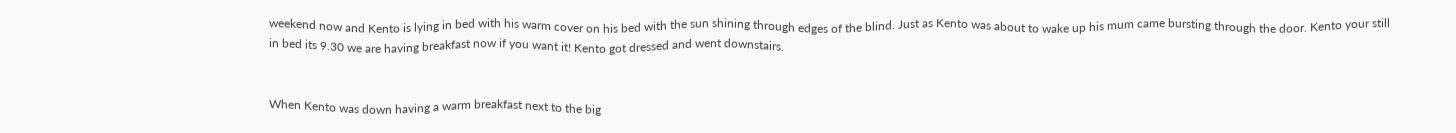weekend now and Kento is lying in bed with his warm cover on his bed with the sun shining through edges of the blind. Just as Kento was about to wake up his mum came bursting through the door. Kento your still in bed its 9.30 we are having breakfast now if you want it! Kento got dressed and went downstairs.


When Kento was down having a warm breakfast next to the big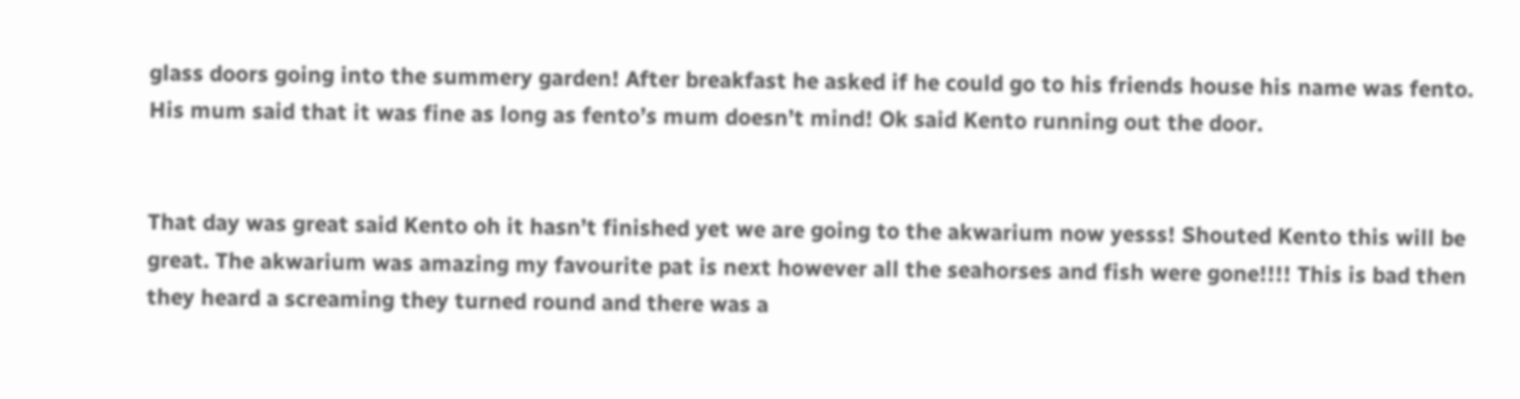glass doors going into the summery garden! After breakfast he asked if he could go to his friends house his name was fento. His mum said that it was fine as long as fento’s mum doesn’t mind! Ok said Kento running out the door.


That day was great said Kento oh it hasn’t finished yet we are going to the akwarium now yesss! Shouted Kento this will be great. The akwarium was amazing my favourite pat is next however all the seahorses and fish were gone!!!! This is bad then they heard a screaming they turned round and there was a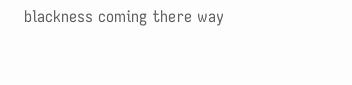blackness coming there way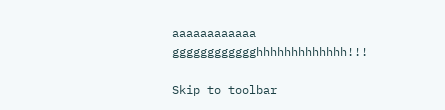aaaaaaaaaaaa gggggggggggghhhhhhhhhhhhh!!!

Skip to toolbar